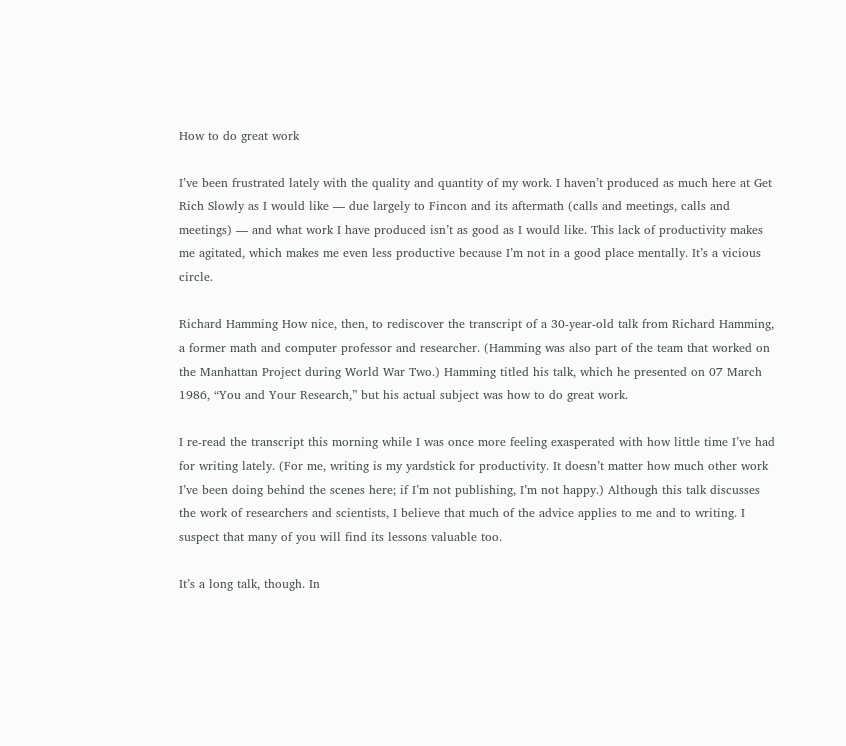How to do great work

I’ve been frustrated lately with the quality and quantity of my work. I haven’t produced as much here at Get Rich Slowly as I would like — due largely to Fincon and its aftermath (calls and meetings, calls and meetings) — and what work I have produced isn’t as good as I would like. This lack of productivity makes me agitated, which makes me even less productive because I’m not in a good place mentally. It’s a vicious circle.

Richard Hamming How nice, then, to rediscover the transcript of a 30-year-old talk from Richard Hamming, a former math and computer professor and researcher. (Hamming was also part of the team that worked on the Manhattan Project during World War Two.) Hamming titled his talk, which he presented on 07 March 1986, “You and Your Research,” but his actual subject was how to do great work.

I re-read the transcript this morning while I was once more feeling exasperated with how little time I’ve had for writing lately. (For me, writing is my yardstick for productivity. It doesn’t matter how much other work I’ve been doing behind the scenes here; if I’m not publishing, I’m not happy.) Although this talk discusses the work of researchers and scientists, I believe that much of the advice applies to me and to writing. I suspect that many of you will find its lessons valuable too.

It’s a long talk, though. In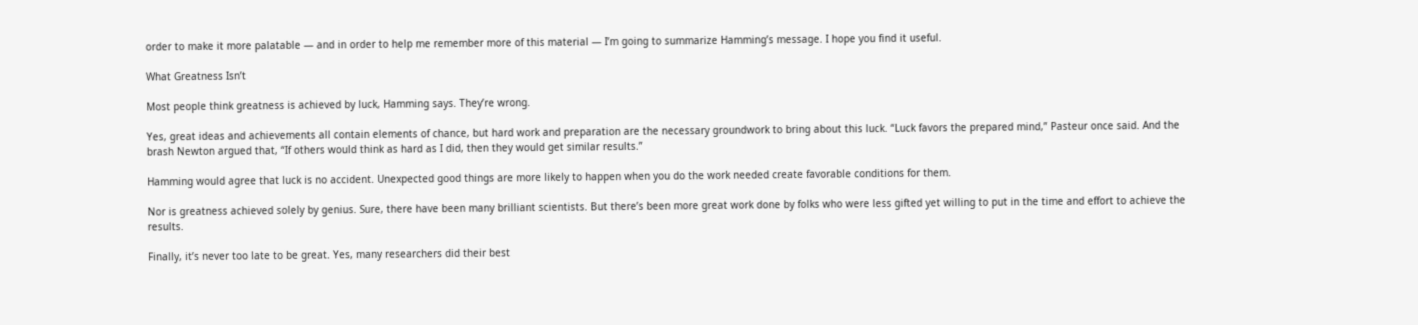order to make it more palatable — and in order to help me remember more of this material — I’m going to summarize Hamming’s message. I hope you find it useful.

What Greatness Isn’t

Most people think greatness is achieved by luck, Hamming says. They’re wrong.

Yes, great ideas and achievements all contain elements of chance, but hard work and preparation are the necessary groundwork to bring about this luck. “Luck favors the prepared mind,” Pasteur once said. And the brash Newton argued that, “If others would think as hard as I did, then they would get similar results.”

Hamming would agree that luck is no accident. Unexpected good things are more likely to happen when you do the work needed create favorable conditions for them.

Nor is greatness achieved solely by genius. Sure, there have been many brilliant scientists. But there’s been more great work done by folks who were less gifted yet willing to put in the time and effort to achieve the results.

Finally, it’s never too late to be great. Yes, many researchers did their best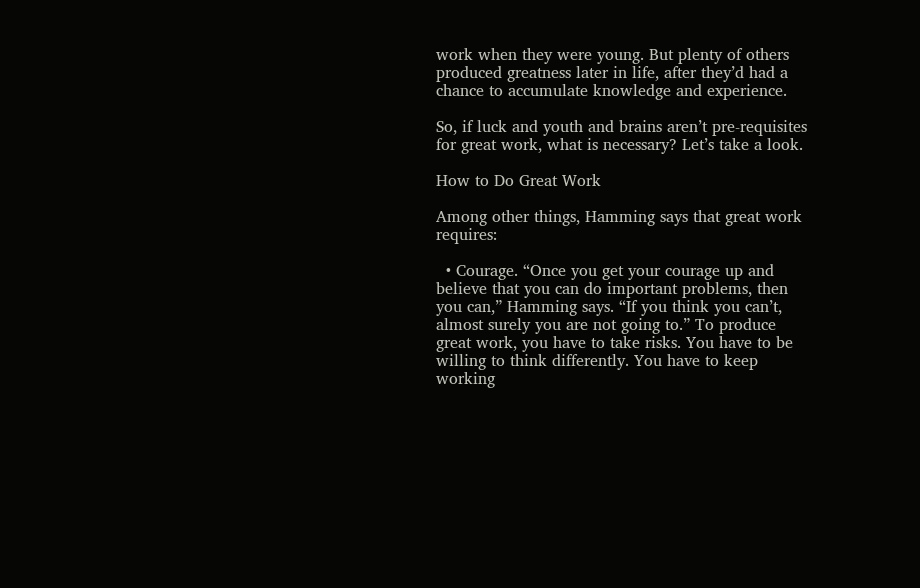work when they were young. But plenty of others produced greatness later in life, after they’d had a chance to accumulate knowledge and experience.

So, if luck and youth and brains aren’t pre-requisites for great work, what is necessary? Let’s take a look.

How to Do Great Work

Among other things, Hamming says that great work requires:

  • Courage. “Once you get your courage up and believe that you can do important problems, then you can,” Hamming says. “If you think you can’t, almost surely you are not going to.” To produce great work, you have to take risks. You have to be willing to think differently. You have to keep working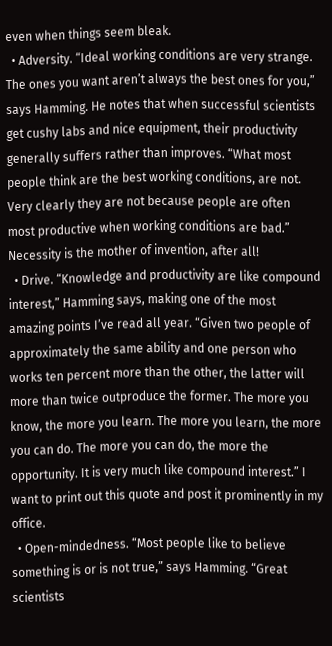even when things seem bleak.
  • Adversity. “Ideal working conditions are very strange. The ones you want aren’t always the best ones for you,” says Hamming. He notes that when successful scientists get cushy labs and nice equipment, their productivity generally suffers rather than improves. “What most people think are the best working conditions, are not. Very clearly they are not because people are often most productive when working conditions are bad.” Necessity is the mother of invention, after all!
  • Drive. “Knowledge and productivity are like compound interest,” Hamming says, making one of the most amazing points I’ve read all year. “Given two people of approximately the same ability and one person who works ten percent more than the other, the latter will more than twice outproduce the former. The more you know, the more you learn. The more you learn, the more you can do. The more you can do, the more the opportunity. It is very much like compound interest.” I want to print out this quote and post it prominently in my office.
  • Open-mindedness. “Most people like to believe something is or is not true,” says Hamming. “Great scientists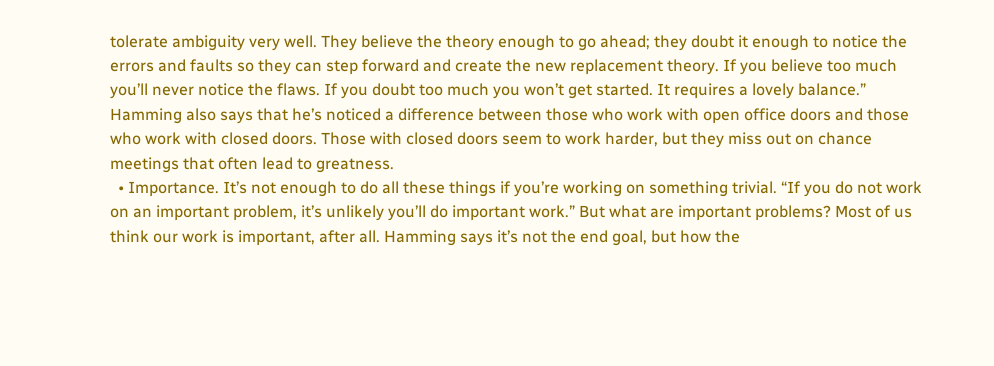tolerate ambiguity very well. They believe the theory enough to go ahead; they doubt it enough to notice the errors and faults so they can step forward and create the new replacement theory. If you believe too much you’ll never notice the flaws. If you doubt too much you won’t get started. It requires a lovely balance.” Hamming also says that he’s noticed a difference between those who work with open office doors and those who work with closed doors. Those with closed doors seem to work harder, but they miss out on chance meetings that often lead to greatness.
  • Importance. It’s not enough to do all these things if you’re working on something trivial. “If you do not work on an important problem, it’s unlikely you’ll do important work.” But what are important problems? Most of us think our work is important, after all. Hamming says it’s not the end goal, but how the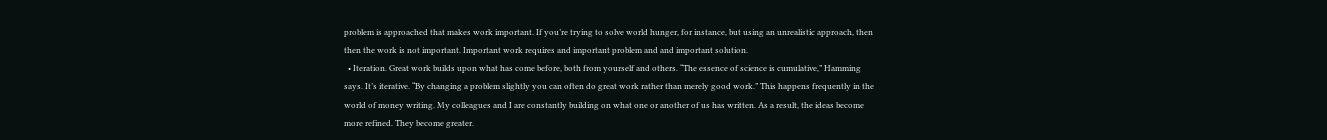problem is approached that makes work important. If you’re trying to solve world hunger, for instance, but using an unrealistic approach, then then the work is not important. Important work requires and important problem and and important solution.
  • Iteration. Great work builds upon what has come before, both from yourself and others. “The essence of science is cumulative,” Hamming says. It’s iterative. “By changing a problem slightly you can often do great work rather than merely good work.” This happens frequently in the world of money writing. My colleagues and I are constantly building on what one or another of us has written. As a result, the ideas become more refined. They become greater.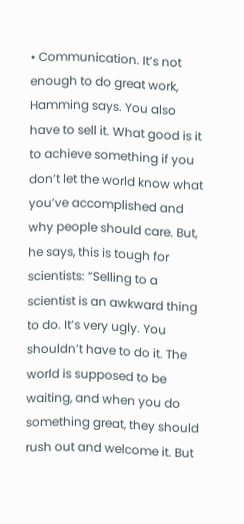• Communication. It’s not enough to do great work, Hamming says. You also have to sell it. What good is it to achieve something if you don’t let the world know what you’ve accomplished and why people should care. But, he says, this is tough for scientists: “Selling to a scientist is an awkward thing to do. It’s very ugly. You shouldn’t have to do it. The world is supposed to be waiting, and when you do something great, they should rush out and welcome it. But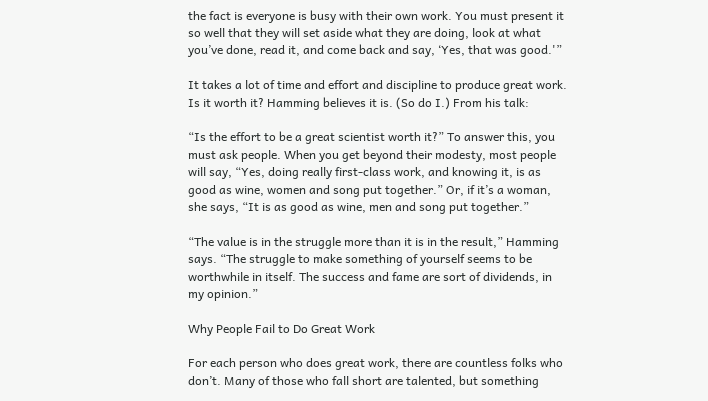the fact is everyone is busy with their own work. You must present it so well that they will set aside what they are doing, look at what you’ve done, read it, and come back and say, ‘Yes, that was good.'”

It takes a lot of time and effort and discipline to produce great work. Is it worth it? Hamming believes it is. (So do I.) From his talk:

“Is the effort to be a great scientist worth it?” To answer this, you must ask people. When you get beyond their modesty, most people will say, “Yes, doing really first-class work, and knowing it, is as good as wine, women and song put together.” Or, if it’s a woman, she says, “It is as good as wine, men and song put together.”

“The value is in the struggle more than it is in the result,” Hamming says. “The struggle to make something of yourself seems to be worthwhile in itself. The success and fame are sort of dividends, in my opinion.”

Why People Fail to Do Great Work

For each person who does great work, there are countless folks who don’t. Many of those who fall short are talented, but something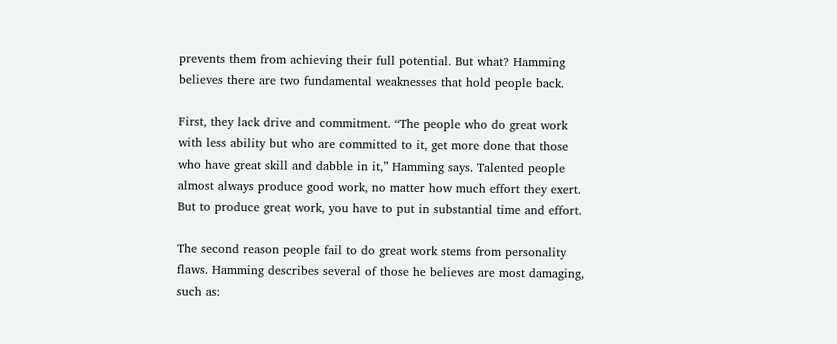prevents them from achieving their full potential. But what? Hamming believes there are two fundamental weaknesses that hold people back.

First, they lack drive and commitment. “The people who do great work with less ability but who are committed to it, get more done that those who have great skill and dabble in it,” Hamming says. Talented people almost always produce good work, no matter how much effort they exert. But to produce great work, you have to put in substantial time and effort.

The second reason people fail to do great work stems from personality flaws. Hamming describes several of those he believes are most damaging, such as: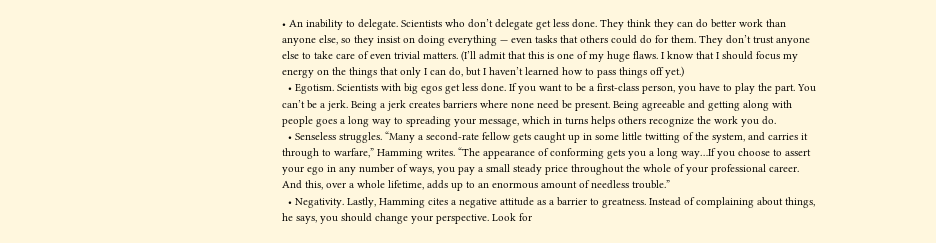• An inability to delegate. Scientists who don’t delegate get less done. They think they can do better work than anyone else, so they insist on doing everything — even tasks that others could do for them. They don’t trust anyone else to take care of even trivial matters. (I’ll admit that this is one of my huge flaws. I know that I should focus my energy on the things that only I can do, but I haven’t learned how to pass things off yet.)
  • Egotism. Scientists with big egos get less done. If you want to be a first-class person, you have to play the part. You can’t be a jerk. Being a jerk creates barriers where none need be present. Being agreeable and getting along with people goes a long way to spreading your message, which in turns helps others recognize the work you do.
  • Senseless struggles. “Many a second-rate fellow gets caught up in some little twitting of the system, and carries it through to warfare,” Hamming writes. “The appearance of conforming gets you a long way…If you choose to assert your ego in any number of ways, you pay a small steady price throughout the whole of your professional career. And this, over a whole lifetime, adds up to an enormous amount of needless trouble.”
  • Negativity. Lastly, Hamming cites a negative attitude as a barrier to greatness. Instead of complaining about things, he says, you should change your perspective. Look for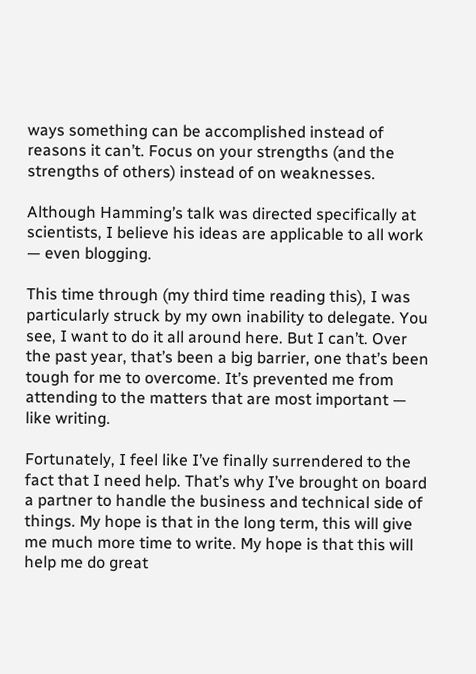ways something can be accomplished instead of reasons it can’t. Focus on your strengths (and the strengths of others) instead of on weaknesses.

Although Hamming’s talk was directed specifically at scientists, I believe his ideas are applicable to all work — even blogging.

This time through (my third time reading this), I was particularly struck by my own inability to delegate. You see, I want to do it all around here. But I can’t. Over the past year, that’s been a big barrier, one that’s been tough for me to overcome. It’s prevented me from attending to the matters that are most important — like writing.

Fortunately, I feel like I’ve finally surrendered to the fact that I need help. That’s why I’ve brought on board a partner to handle the business and technical side of things. My hope is that in the long term, this will give me much more time to write. My hope is that this will help me do great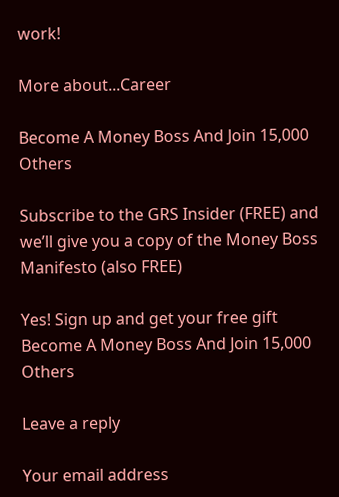work!

More about...Career

Become A Money Boss And Join 15,000 Others

Subscribe to the GRS Insider (FREE) and we’ll give you a copy of the Money Boss Manifesto (also FREE)

Yes! Sign up and get your free gift
Become A Money Boss And Join 15,000 Others

Leave a reply

Your email address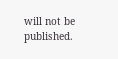will not be published.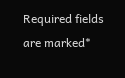Required fields are marked*